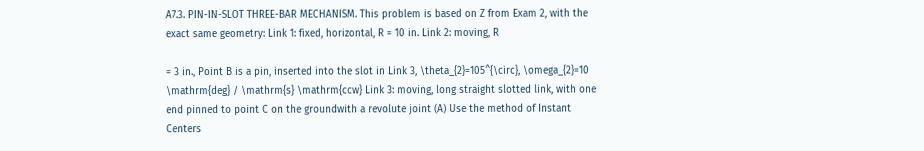A7.3. PIN-IN-SLOT THREE-BAR MECHANISM. This problem is based on Z from Exam 2, with the exact same geometry: Link 1: fixed, horizontal, R = 10 in. Link 2: moving, R

= 3 in., Point B is a pin, inserted into the slot in Link 3, \theta_{2}=105^{\circ}, \omega_{2}=10 \mathrm{deg} / \mathrm{s} \mathrm{ccw} Link 3: moving, long straight slotted link, with one end pinned to point C on the groundwith a revolute joint (A) Use the method of Instant Centers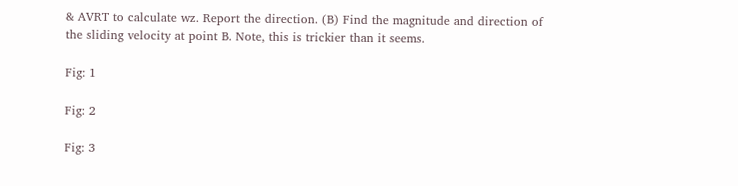& AVRT to calculate wz. Report the direction. (B) Find the magnitude and direction of the sliding velocity at point B. Note, this is trickier than it seems.

Fig: 1

Fig: 2

Fig: 3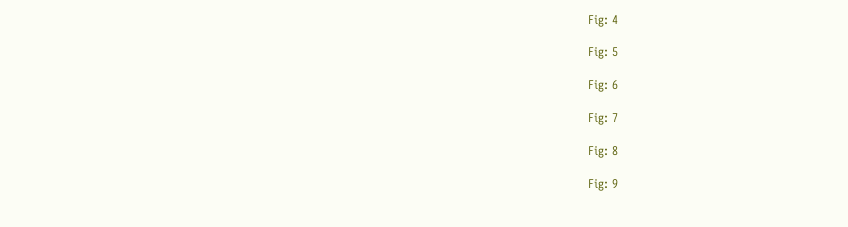Fig: 4

Fig: 5

Fig: 6

Fig: 7

Fig: 8

Fig: 9